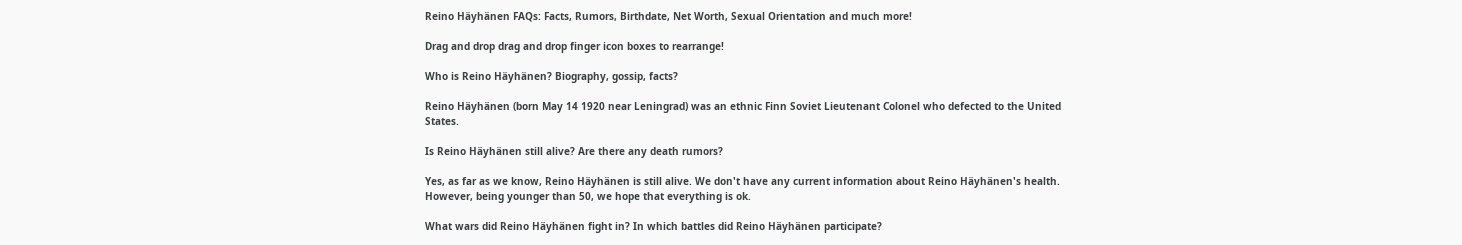Reino Häyhänen FAQs: Facts, Rumors, Birthdate, Net Worth, Sexual Orientation and much more!

Drag and drop drag and drop finger icon boxes to rearrange!

Who is Reino Häyhänen? Biography, gossip, facts?

Reino Häyhänen (born May 14 1920 near Leningrad) was an ethnic Finn Soviet Lieutenant Colonel who defected to the United States.

Is Reino Häyhänen still alive? Are there any death rumors?

Yes, as far as we know, Reino Häyhänen is still alive. We don't have any current information about Reino Häyhänen's health. However, being younger than 50, we hope that everything is ok.

What wars did Reino Häyhänen fight in? In which battles did Reino Häyhänen participate?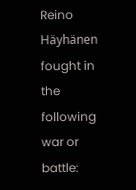Reino Häyhänen fought in the following war or battle: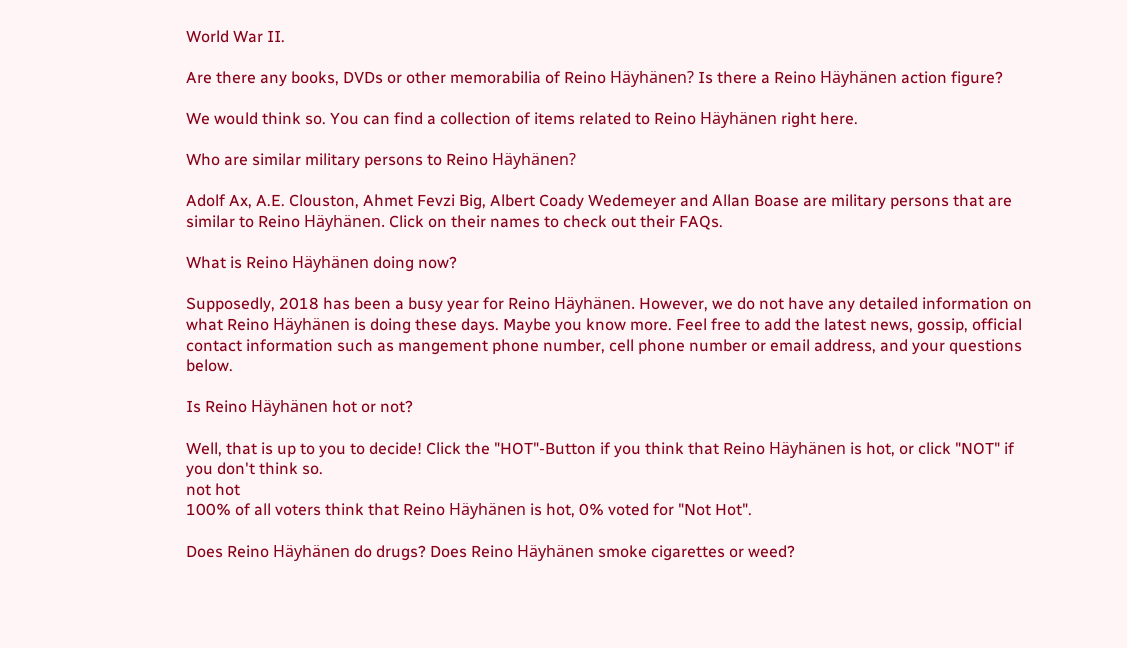World War II.

Are there any books, DVDs or other memorabilia of Reino Häyhänen? Is there a Reino Häyhänen action figure?

We would think so. You can find a collection of items related to Reino Häyhänen right here.

Who are similar military persons to Reino Häyhänen?

Adolf Ax, A.E. Clouston, Ahmet Fevzi Big, Albert Coady Wedemeyer and Allan Boase are military persons that are similar to Reino Häyhänen. Click on their names to check out their FAQs.

What is Reino Häyhänen doing now?

Supposedly, 2018 has been a busy year for Reino Häyhänen. However, we do not have any detailed information on what Reino Häyhänen is doing these days. Maybe you know more. Feel free to add the latest news, gossip, official contact information such as mangement phone number, cell phone number or email address, and your questions below.

Is Reino Häyhänen hot or not?

Well, that is up to you to decide! Click the "HOT"-Button if you think that Reino Häyhänen is hot, or click "NOT" if you don't think so.
not hot
100% of all voters think that Reino Häyhänen is hot, 0% voted for "Not Hot".

Does Reino Häyhänen do drugs? Does Reino Häyhänen smoke cigarettes or weed?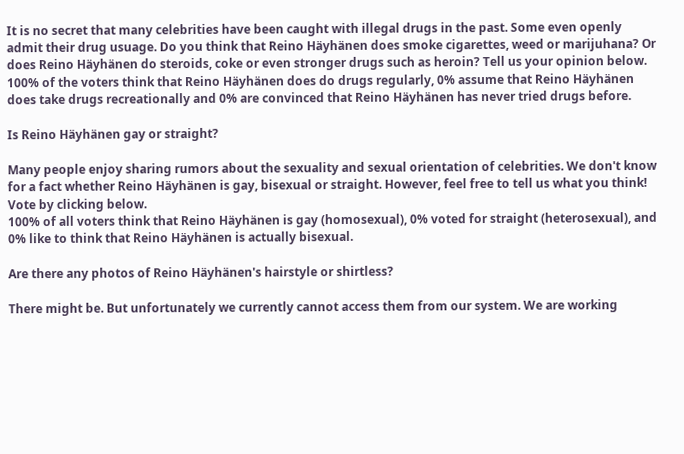It is no secret that many celebrities have been caught with illegal drugs in the past. Some even openly admit their drug usuage. Do you think that Reino Häyhänen does smoke cigarettes, weed or marijuhana? Or does Reino Häyhänen do steroids, coke or even stronger drugs such as heroin? Tell us your opinion below.
100% of the voters think that Reino Häyhänen does do drugs regularly, 0% assume that Reino Häyhänen does take drugs recreationally and 0% are convinced that Reino Häyhänen has never tried drugs before.

Is Reino Häyhänen gay or straight?

Many people enjoy sharing rumors about the sexuality and sexual orientation of celebrities. We don't know for a fact whether Reino Häyhänen is gay, bisexual or straight. However, feel free to tell us what you think! Vote by clicking below.
100% of all voters think that Reino Häyhänen is gay (homosexual), 0% voted for straight (heterosexual), and 0% like to think that Reino Häyhänen is actually bisexual.

Are there any photos of Reino Häyhänen's hairstyle or shirtless?

There might be. But unfortunately we currently cannot access them from our system. We are working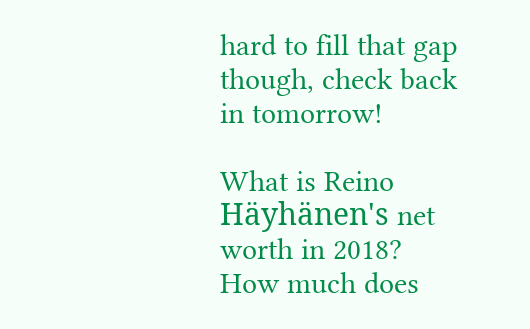hard to fill that gap though, check back in tomorrow!

What is Reino Häyhänen's net worth in 2018? How much does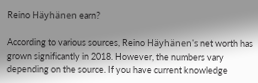Reino Häyhänen earn?

According to various sources, Reino Häyhänen's net worth has grown significantly in 2018. However, the numbers vary depending on the source. If you have current knowledge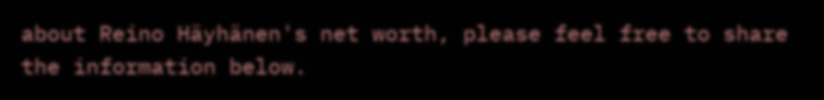about Reino Häyhänen's net worth, please feel free to share the information below.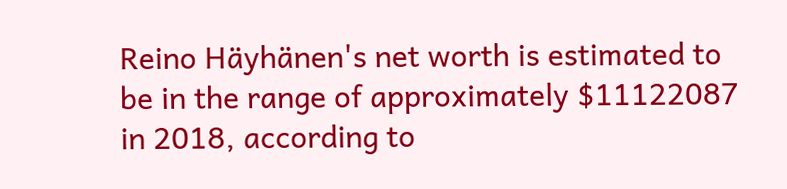Reino Häyhänen's net worth is estimated to be in the range of approximately $11122087 in 2018, according to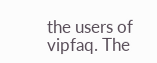the users of vipfaq. The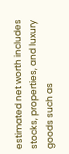estimated net worth includes stocks, properties, and luxury goods such as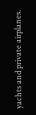yachts and private airplanes.